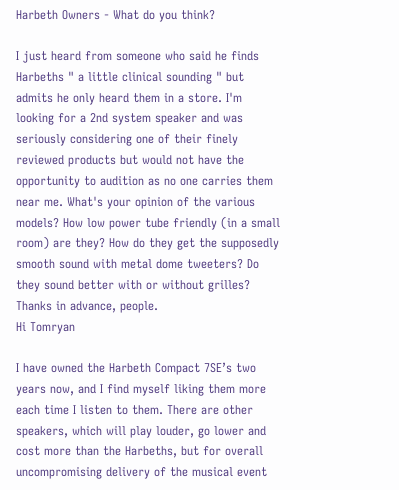Harbeth Owners - What do you think?

I just heard from someone who said he finds Harbeths " a little clinical sounding " but admits he only heard them in a store. I'm looking for a 2nd system speaker and was seriously considering one of their finely reviewed products but would not have the opportunity to audition as no one carries them near me. What's your opinion of the various models? How low power tube friendly (in a small room) are they? How do they get the supposedly smooth sound with metal dome tweeters? Do they sound better with or without grilles? Thanks in advance, people.
Hi Tomryan

I have owned the Harbeth Compact 7SE’s two years now, and I find myself liking them more each time I listen to them. There are other speakers, which will play louder, go lower and cost more than the Harbeths, but for overall uncompromising delivery of the musical event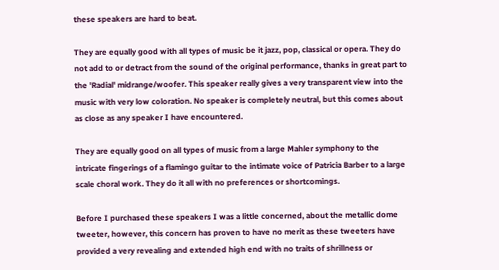these speakers are hard to beat.

They are equally good with all types of music be it jazz, pop, classical or opera. They do not add to or detract from the sound of the original performance, thanks in great part to the 'Radial' midrange/woofer. This speaker really gives a very transparent view into the music with very low coloration. No speaker is completely neutral, but this comes about as close as any speaker I have encountered.

They are equally good on all types of music from a large Mahler symphony to the intricate fingerings of a flamingo guitar to the intimate voice of Patricia Barber to a large scale choral work. They do it all with no preferences or shortcomings.

Before I purchased these speakers I was a little concerned, about the metallic dome tweeter, however, this concern has proven to have no merit as these tweeters have provided a very revealing and extended high end with no traits of shrillness or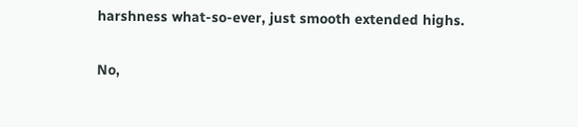harshness what-so-ever, just smooth extended highs.

No,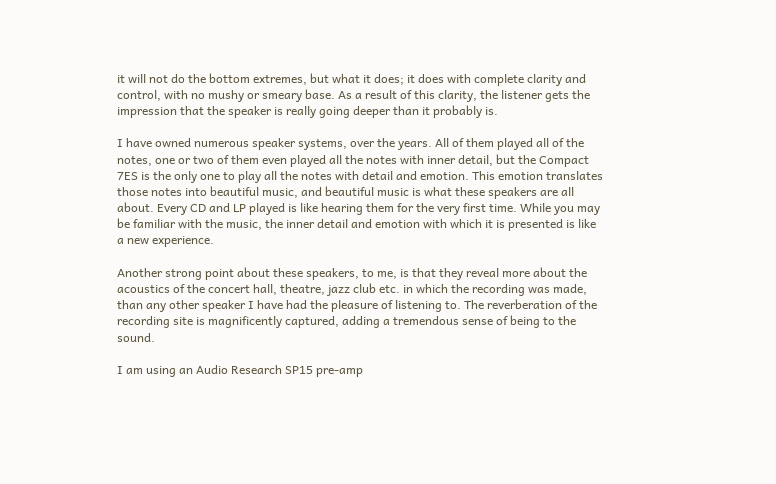it will not do the bottom extremes, but what it does; it does with complete clarity and control, with no mushy or smeary base. As a result of this clarity, the listener gets the impression that the speaker is really going deeper than it probably is.

I have owned numerous speaker systems, over the years. All of them played all of the notes, one or two of them even played all the notes with inner detail, but the Compact 7ES is the only one to play all the notes with detail and emotion. This emotion translates those notes into beautiful music, and beautiful music is what these speakers are all about. Every CD and LP played is like hearing them for the very first time. While you may be familiar with the music, the inner detail and emotion with which it is presented is like a new experience.

Another strong point about these speakers, to me, is that they reveal more about the acoustics of the concert hall, theatre, jazz club etc. in which the recording was made, than any other speaker I have had the pleasure of listening to. The reverberation of the recording site is magnificently captured, adding a tremendous sense of being to the sound.

I am using an Audio Research SP15 pre-amp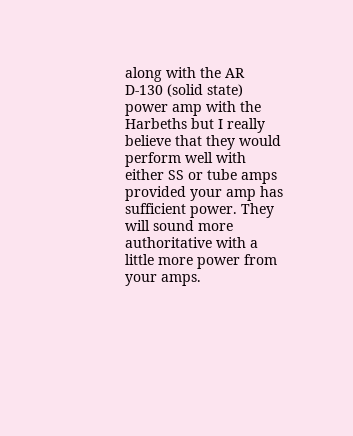along with the AR D-130 (solid state) power amp with the Harbeths but I really believe that they would perform well with either SS or tube amps provided your amp has sufficient power. They will sound more authoritative with a little more power from your amps.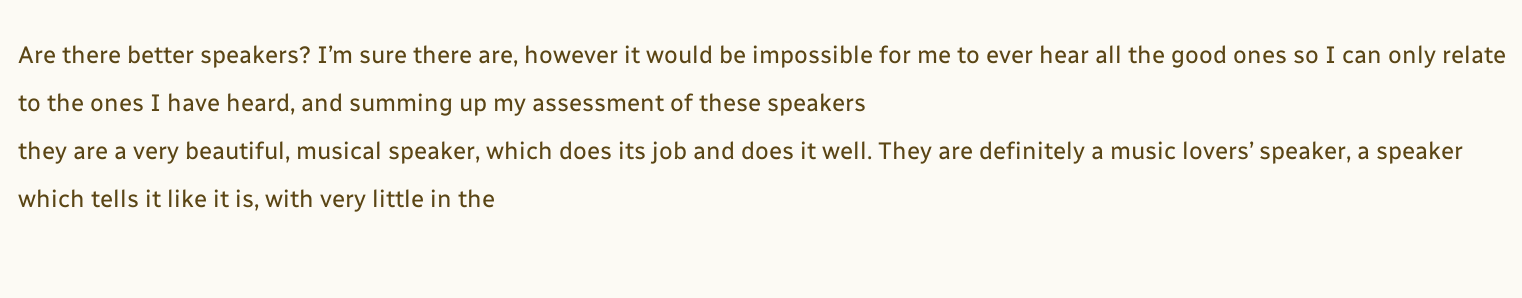Are there better speakers? I’m sure there are, however it would be impossible for me to ever hear all the good ones so I can only relate to the ones I have heard, and summing up my assessment of these speakers
they are a very beautiful, musical speaker, which does its job and does it well. They are definitely a music lovers’ speaker, a speaker which tells it like it is, with very little in the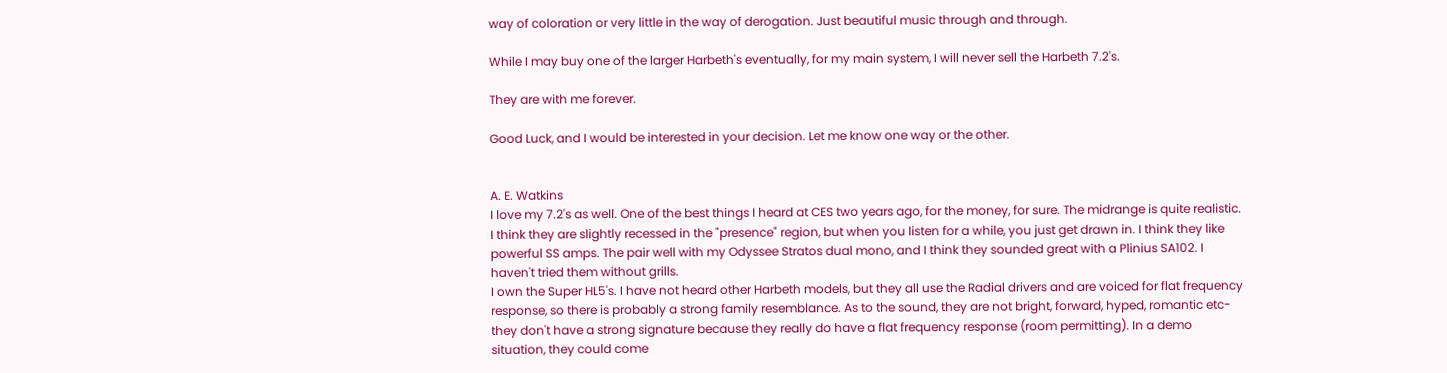way of coloration or very little in the way of derogation. Just beautiful music through and through.

While I may buy one of the larger Harbeth's eventually, for my main system, I will never sell the Harbeth 7.2's.

They are with me forever.

Good Luck, and I would be interested in your decision. Let me know one way or the other.


A. E. Watkins
I love my 7.2's as well. One of the best things I heard at CES two years ago, for the money, for sure. The midrange is quite realistic. I think they are slightly recessed in the "presence" region, but when you listen for a while, you just get drawn in. I think they like powerful SS amps. The pair well with my Odyssee Stratos dual mono, and I think they sounded great with a Plinius SA102. I haven't tried them without grills.
I own the Super HL5's. I have not heard other Harbeth models, but they all use the Radial drivers and are voiced for flat frequency response, so there is probably a strong family resemblance. As to the sound, they are not bright, forward, hyped, romantic etc- they don't have a strong signature because they really do have a flat frequency response (room permitting). In a demo situation, they could come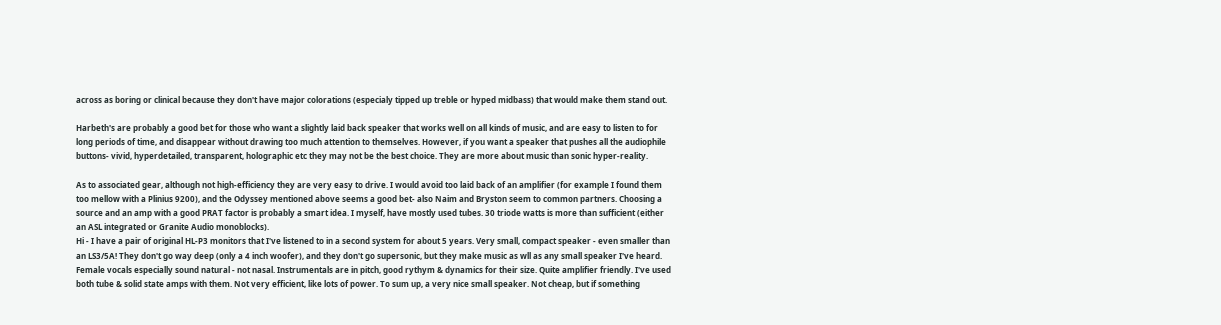across as boring or clinical because they don't have major colorations (especialy tipped up treble or hyped midbass) that would make them stand out.

Harbeth's are probably a good bet for those who want a slightly laid back speaker that works well on all kinds of music, and are easy to listen to for long periods of time, and disappear without drawing too much attention to themselves. However, if you want a speaker that pushes all the audiophile buttons- vivid, hyperdetailed, transparent, holographic etc they may not be the best choice. They are more about music than sonic hyper-reality.

As to associated gear, although not high-efficiency they are very easy to drive. I would avoid too laid back of an amplifier (for example I found them too mellow with a Plinius 9200), and the Odyssey mentioned above seems a good bet- also Naim and Bryston seem to common partners. Choosing a source and an amp with a good PRAT factor is probably a smart idea. I myself, have mostly used tubes. 30 triode watts is more than sufficient (either an ASL integrated or Granite Audio monoblocks).
Hi - I have a pair of original HL-P3 monitors that I've listened to in a second system for about 5 years. Very small, compact speaker - even smaller than an LS3/5A! They don't go way deep (only a 4 inch woofer), and they don't go supersonic, but they make music as wll as any small speaker I've heard. Female vocals especially sound natural - not nasal. Instrumentals are in pitch, good rythym & dynamics for their size. Quite amplifier friendly. I've used both tube & solid state amps with them. Not very efficient, like lots of power. To sum up, a very nice small speaker. Not cheap, but if something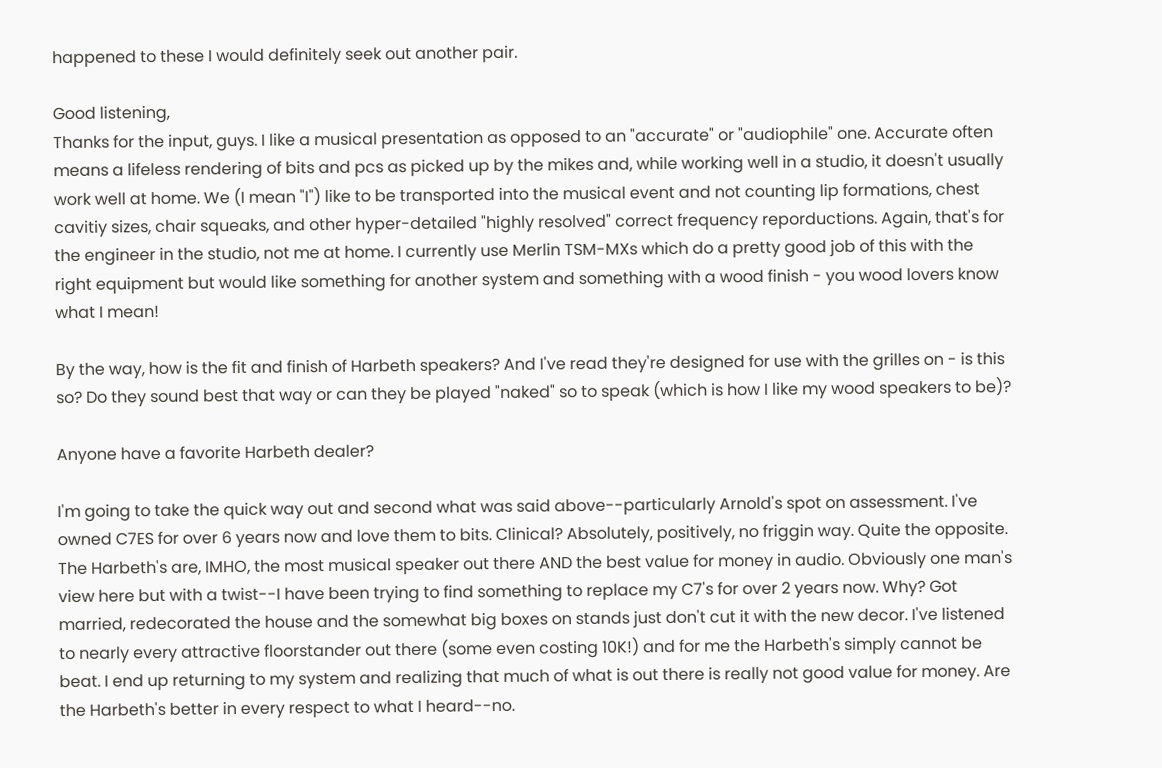happened to these I would definitely seek out another pair.

Good listening,
Thanks for the input, guys. I like a musical presentation as opposed to an "accurate" or "audiophile" one. Accurate often means a lifeless rendering of bits and pcs as picked up by the mikes and, while working well in a studio, it doesn't usually work well at home. We (I mean "I") like to be transported into the musical event and not counting lip formations, chest cavitiy sizes, chair squeaks, and other hyper-detailed "highly resolved" correct frequency reporductions. Again, that's for the engineer in the studio, not me at home. I currently use Merlin TSM-MXs which do a pretty good job of this with the right equipment but would like something for another system and something with a wood finish - you wood lovers know what I mean!

By the way, how is the fit and finish of Harbeth speakers? And I've read they're designed for use with the grilles on - is this so? Do they sound best that way or can they be played "naked" so to speak (which is how I like my wood speakers to be)?

Anyone have a favorite Harbeth dealer?

I'm going to take the quick way out and second what was said above--particularly Arnold's spot on assessment. I've owned C7ES for over 6 years now and love them to bits. Clinical? Absolutely, positively, no friggin way. Quite the opposite. The Harbeth's are, IMHO, the most musical speaker out there AND the best value for money in audio. Obviously one man's view here but with a twist--I have been trying to find something to replace my C7's for over 2 years now. Why? Got married, redecorated the house and the somewhat big boxes on stands just don't cut it with the new decor. I've listened to nearly every attractive floorstander out there (some even costing 10K!) and for me the Harbeth's simply cannot be beat. I end up returning to my system and realizing that much of what is out there is really not good value for money. Are the Harbeth's better in every respect to what I heard--no.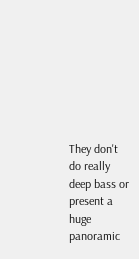They don't do really deep bass or present a huge panoramic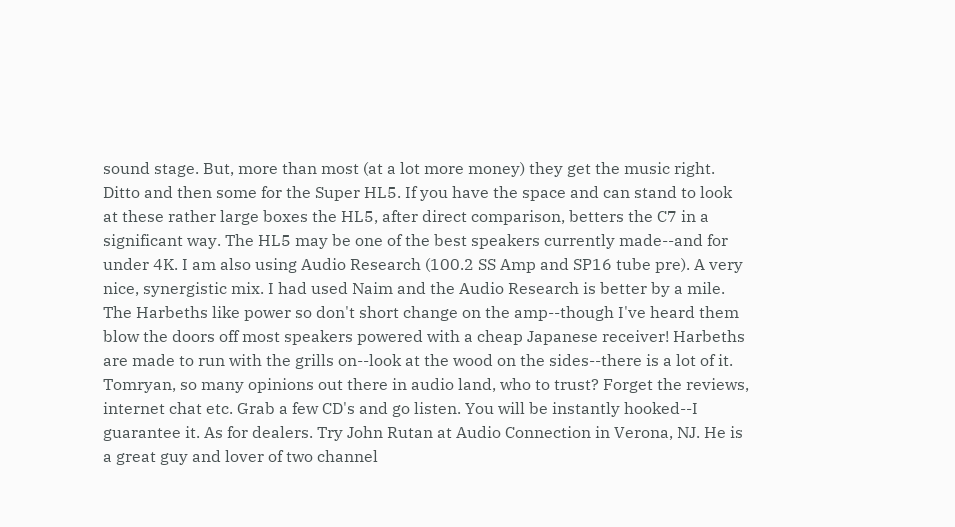sound stage. But, more than most (at a lot more money) they get the music right. Ditto and then some for the Super HL5. If you have the space and can stand to look at these rather large boxes the HL5, after direct comparison, betters the C7 in a significant way. The HL5 may be one of the best speakers currently made--and for under 4K. I am also using Audio Research (100.2 SS Amp and SP16 tube pre). A very nice, synergistic mix. I had used Naim and the Audio Research is better by a mile. The Harbeths like power so don't short change on the amp--though I've heard them blow the doors off most speakers powered with a cheap Japanese receiver! Harbeths are made to run with the grills on--look at the wood on the sides--there is a lot of it. Tomryan, so many opinions out there in audio land, who to trust? Forget the reviews, internet chat etc. Grab a few CD's and go listen. You will be instantly hooked--I guarantee it. As for dealers. Try John Rutan at Audio Connection in Verona, NJ. He is a great guy and lover of two channel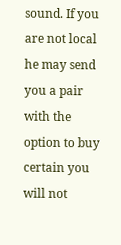sound. If you are not local he may send you a pair with the option to buy certain you will not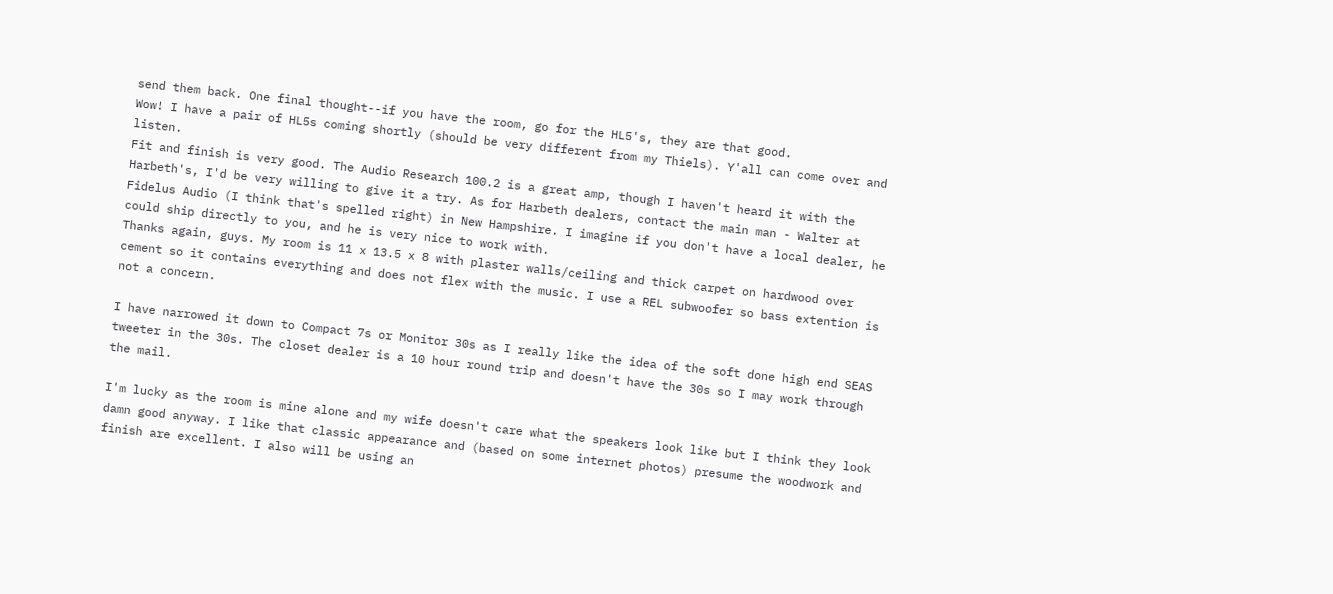send them back. One final thought--if you have the room, go for the HL5's, they are that good.
Wow! I have a pair of HL5s coming shortly (should be very different from my Thiels). Y'all can come over and listen.
Fit and finish is very good. The Audio Research 100.2 is a great amp, though I haven't heard it with the Harbeth's, I'd be very willing to give it a try. As for Harbeth dealers, contact the main man - Walter at Fidelus Audio (I think that's spelled right) in New Hampshire. I imagine if you don't have a local dealer, he could ship directly to you, and he is very nice to work with.
Thanks again, guys. My room is 11 x 13.5 x 8 with plaster walls/ceiling and thick carpet on hardwood over cement so it contains everything and does not flex with the music. I use a REL subwoofer so bass extention is not a concern.

I have narrowed it down to Compact 7s or Monitor 30s as I really like the idea of the soft done high end SEAS tweeter in the 30s. The closet dealer is a 10 hour round trip and doesn't have the 30s so I may work through the mail.

I'm lucky as the room is mine alone and my wife doesn't care what the speakers look like but I think they look damn good anyway. I like that classic appearance and (based on some internet photos) presume the woodwork and finish are excellent. I also will be using an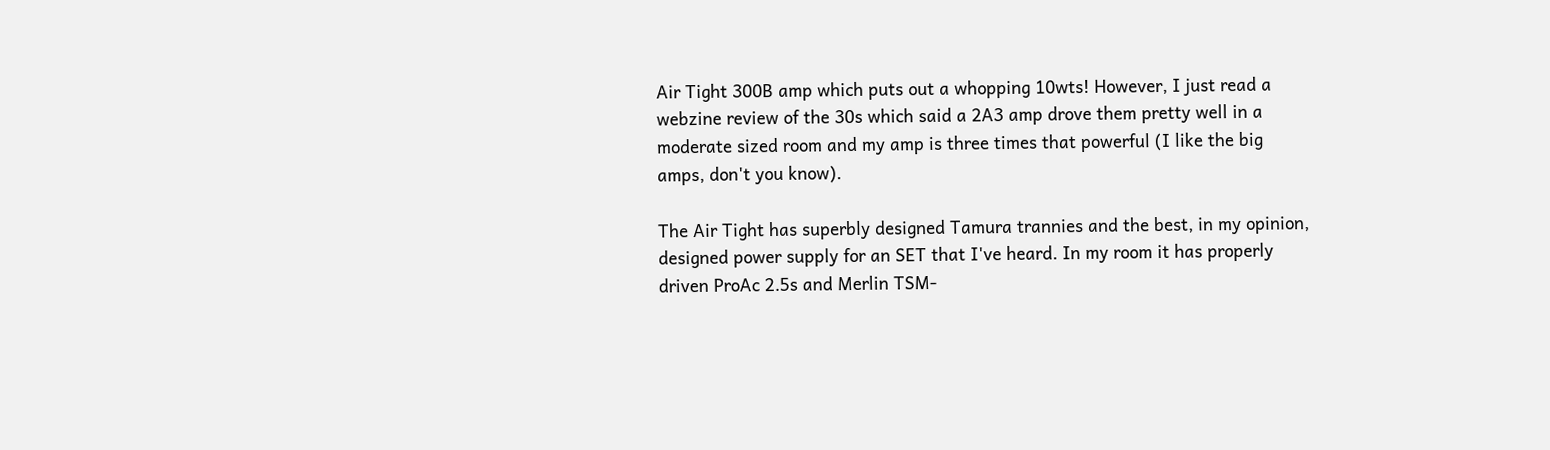Air Tight 300B amp which puts out a whopping 10wts! However, I just read a webzine review of the 30s which said a 2A3 amp drove them pretty well in a moderate sized room and my amp is three times that powerful (I like the big amps, don't you know).

The Air Tight has superbly designed Tamura trannies and the best, in my opinion, designed power supply for an SET that I've heard. In my room it has properly driven ProAc 2.5s and Merlin TSM-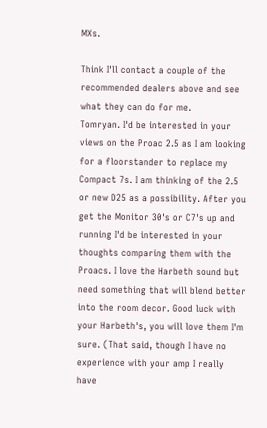MXs.

Think I'll contact a couple of the recommended dealers above and see what they can do for me.
Tomryan. I'd be interested in your views on the Proac 2.5 as I am looking for a floorstander to replace my Compact 7s. I am thinking of the 2.5 or new D25 as a possibility. After you get the Monitor 30's or C7's up and running I'd be interested in your thoughts comparing them with the Proacs. I love the Harbeth sound but need something that will blend better into the room decor. Good luck with your Harbeth's, you will love them I'm sure. (That said, though I have no experience with your amp I really have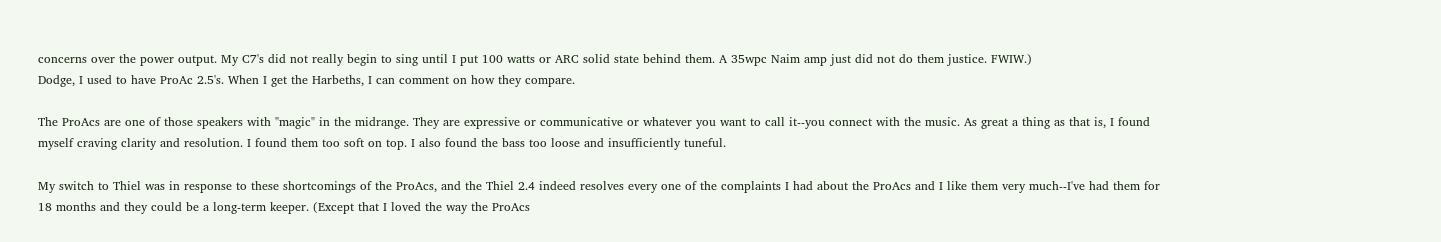concerns over the power output. My C7's did not really begin to sing until I put 100 watts or ARC solid state behind them. A 35wpc Naim amp just did not do them justice. FWIW.)
Dodge, I used to have ProAc 2.5's. When I get the Harbeths, I can comment on how they compare.

The ProAcs are one of those speakers with "magic" in the midrange. They are expressive or communicative or whatever you want to call it--you connect with the music. As great a thing as that is, I found myself craving clarity and resolution. I found them too soft on top. I also found the bass too loose and insufficiently tuneful.

My switch to Thiel was in response to these shortcomings of the ProAcs, and the Thiel 2.4 indeed resolves every one of the complaints I had about the ProAcs and I like them very much--I've had them for 18 months and they could be a long-term keeper. (Except that I loved the way the ProAcs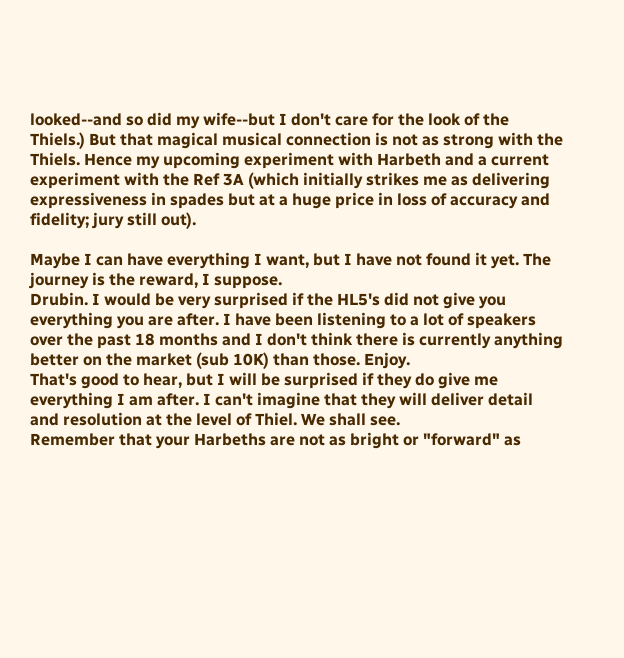looked--and so did my wife--but I don't care for the look of the Thiels.) But that magical musical connection is not as strong with the Thiels. Hence my upcoming experiment with Harbeth and a current experiment with the Ref 3A (which initially strikes me as delivering expressiveness in spades but at a huge price in loss of accuracy and fidelity; jury still out).

Maybe I can have everything I want, but I have not found it yet. The journey is the reward, I suppose.
Drubin. I would be very surprised if the HL5's did not give you everything you are after. I have been listening to a lot of speakers over the past 18 months and I don't think there is currently anything better on the market (sub 10K) than those. Enjoy.
That's good to hear, but I will be surprised if they do give me everything I am after. I can't imagine that they will deliver detail and resolution at the level of Thiel. We shall see.
Remember that your Harbeths are not as bright or "forward" as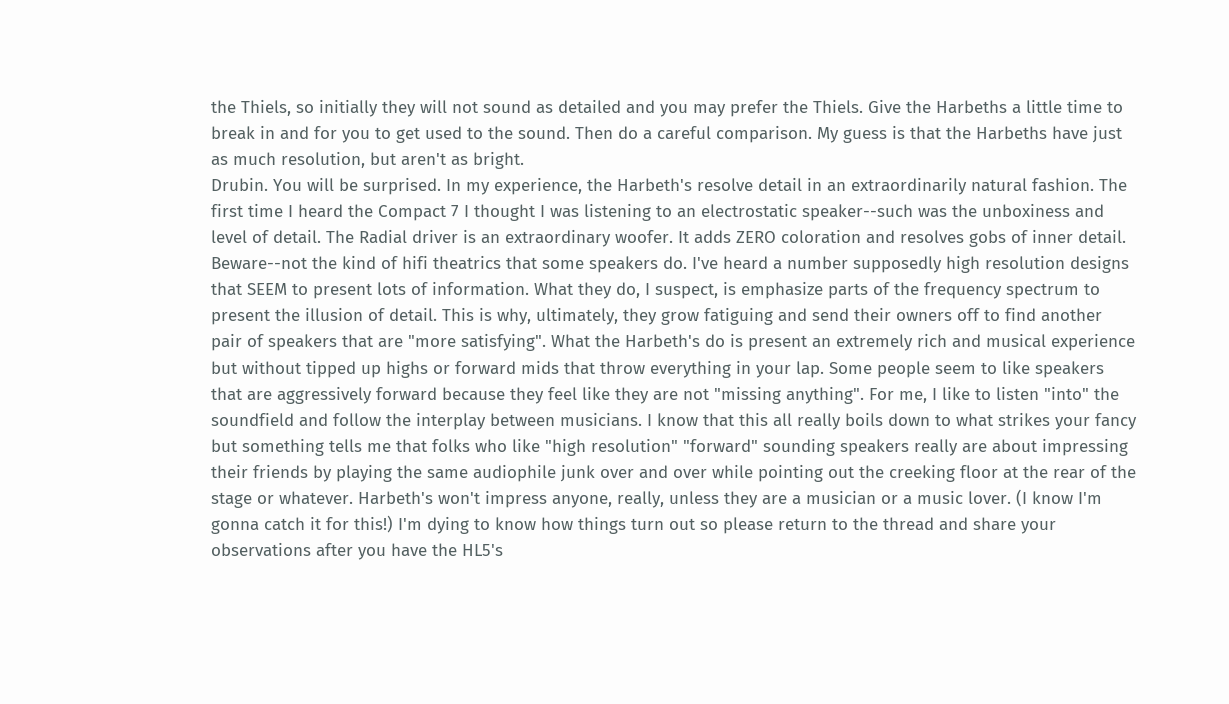the Thiels, so initially they will not sound as detailed and you may prefer the Thiels. Give the Harbeths a little time to break in and for you to get used to the sound. Then do a careful comparison. My guess is that the Harbeths have just as much resolution, but aren't as bright.
Drubin. You will be surprised. In my experience, the Harbeth's resolve detail in an extraordinarily natural fashion. The first time I heard the Compact 7 I thought I was listening to an electrostatic speaker--such was the unboxiness and level of detail. The Radial driver is an extraordinary woofer. It adds ZERO coloration and resolves gobs of inner detail. Beware--not the kind of hifi theatrics that some speakers do. I've heard a number supposedly high resolution designs that SEEM to present lots of information. What they do, I suspect, is emphasize parts of the frequency spectrum to present the illusion of detail. This is why, ultimately, they grow fatiguing and send their owners off to find another pair of speakers that are "more satisfying". What the Harbeth's do is present an extremely rich and musical experience but without tipped up highs or forward mids that throw everything in your lap. Some people seem to like speakers that are aggressively forward because they feel like they are not "missing anything". For me, I like to listen "into" the soundfield and follow the interplay between musicians. I know that this all really boils down to what strikes your fancy but something tells me that folks who like "high resolution" "forward" sounding speakers really are about impressing their friends by playing the same audiophile junk over and over while pointing out the creeking floor at the rear of the stage or whatever. Harbeth's won't impress anyone, really, unless they are a musician or a music lover. (I know I'm gonna catch it for this!) I'm dying to know how things turn out so please return to the thread and share your observations after you have the HL5's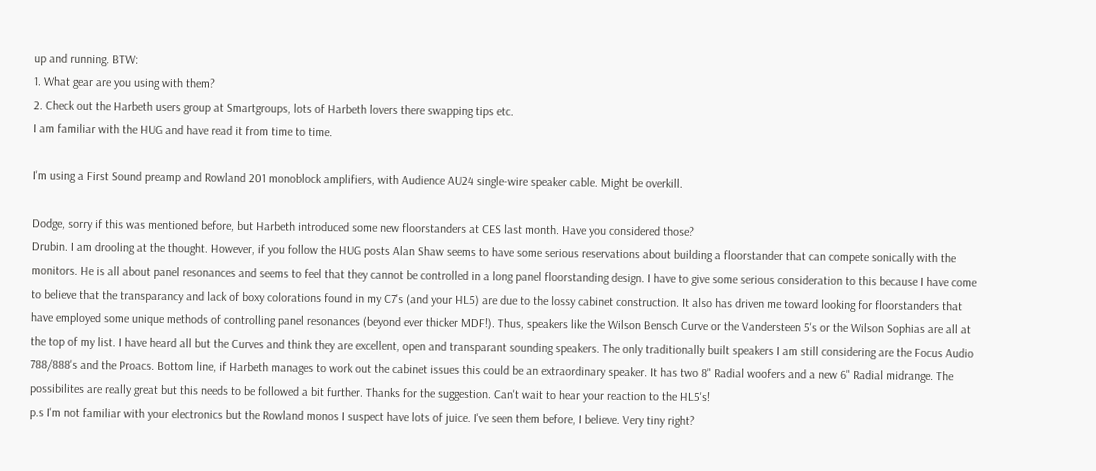up and running. BTW:
1. What gear are you using with them?
2. Check out the Harbeth users group at Smartgroups, lots of Harbeth lovers there swapping tips etc.
I am familiar with the HUG and have read it from time to time.

I'm using a First Sound preamp and Rowland 201 monoblock amplifiers, with Audience AU24 single-wire speaker cable. Might be overkill.

Dodge, sorry if this was mentioned before, but Harbeth introduced some new floorstanders at CES last month. Have you considered those?
Drubin. I am drooling at the thought. However, if you follow the HUG posts Alan Shaw seems to have some serious reservations about building a floorstander that can compete sonically with the monitors. He is all about panel resonances and seems to feel that they cannot be controlled in a long panel floorstanding design. I have to give some serious consideration to this because I have come to believe that the transparancy and lack of boxy colorations found in my C7's (and your HL5) are due to the lossy cabinet construction. It also has driven me toward looking for floorstanders that have employed some unique methods of controlling panel resonances (beyond ever thicker MDF!). Thus, speakers like the Wilson Bensch Curve or the Vandersteen 5's or the Wilson Sophias are all at the top of my list. I have heard all but the Curves and think they are excellent, open and transparant sounding speakers. The only traditionally built speakers I am still considering are the Focus Audio 788/888's and the Proacs. Bottom line, if Harbeth manages to work out the cabinet issues this could be an extraordinary speaker. It has two 8" Radial woofers and a new 6" Radial midrange. The possibilites are really great but this needs to be followed a bit further. Thanks for the suggestion. Can't wait to hear your reaction to the HL5's!
p.s I'm not familiar with your electronics but the Rowland monos I suspect have lots of juice. I've seen them before, I believe. Very tiny right?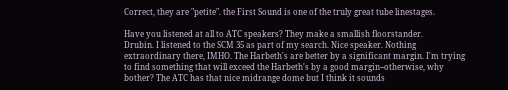Correct, they are "petite". the First Sound is one of the truly great tube linestages.

Have you listened at all to ATC speakers? They make a smallish floorstander.
Drubin. I listened to the SCM 35 as part of my search. Nice speaker. Nothing extraordinary there, IMHO. The Harbeth's are better by a significant margin. I'm trying to find something that will exceed the Harbeth's by a good margin--otherwise, why bother? The ATC has that nice midrange dome but I think it sounds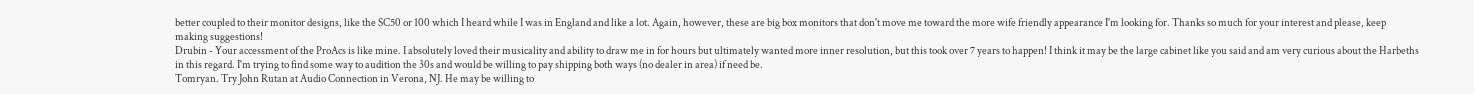better coupled to their monitor designs, like the SC50 or 100 which I heard while I was in England and like a lot. Again, however, these are big box monitors that don't move me toward the more wife friendly appearance I'm looking for. Thanks so much for your interest and please, keep making suggestions!
Drubin - Your accessment of the ProAcs is like mine. I absolutely loved their musicality and ability to draw me in for hours but ultimately wanted more inner resolution, but this took over 7 years to happen! I think it may be the large cabinet like you said and am very curious about the Harbeths in this regard. I'm trying to find some way to audition the 30s and would be willing to pay shipping both ways (no dealer in area) if need be.
Tomryan. Try John Rutan at Audio Connection in Verona, NJ. He may be willing to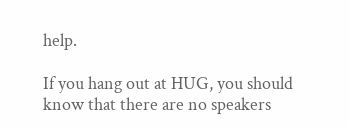help.

If you hang out at HUG, you should know that there are no speakers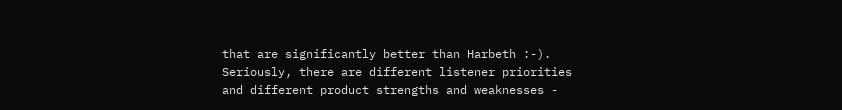that are significantly better than Harbeth :-). Seriously, there are different listener priorities and different product strengths and weaknesses -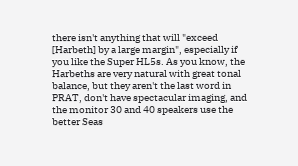there isn't anything that will "exceed [Harbeth] by a large margin", especially if you like the Super HL5s. As you know, the Harbeths are very natural with great tonal balance, but they aren't the last word in PRAT, don't have spectacular imaging, and the monitor 30 and 40 speakers use the better Seas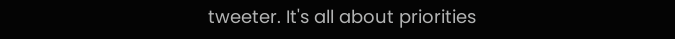tweeter. It's all about priorities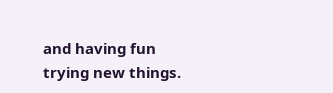and having fun trying new things.